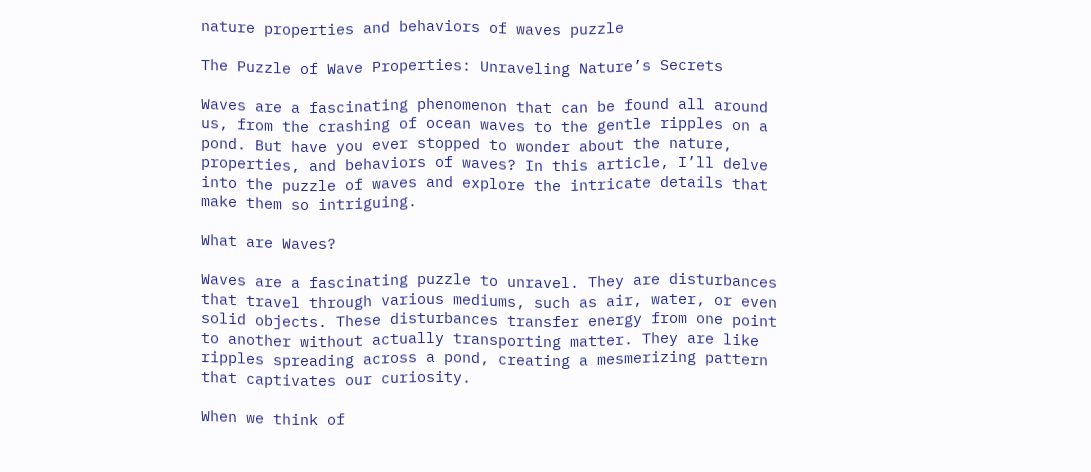nature properties and behaviors of waves puzzle

The Puzzle of Wave Properties: Unraveling Nature’s Secrets

Waves are a fascinating phenomenon that can be found all around us, from the crashing of ocean waves to the gentle ripples on a pond. But have you ever stopped to wonder about the nature, properties, and behaviors of waves? In this article, I’ll delve into the puzzle of waves and explore the intricate details that make them so intriguing.

What are Waves?

Waves are a fascinating puzzle to unravel. They are disturbances that travel through various mediums, such as air, water, or even solid objects. These disturbances transfer energy from one point to another without actually transporting matter. They are like ripples spreading across a pond, creating a mesmerizing pattern that captivates our curiosity.

When we think of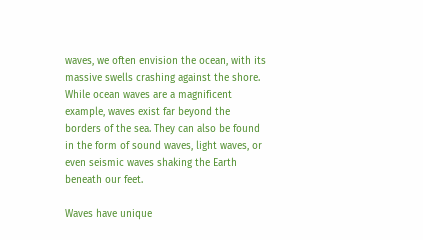waves, we often envision the ocean, with its massive swells crashing against the shore. While ocean waves are a magnificent example, waves exist far beyond the borders of the sea. They can also be found in the form of sound waves, light waves, or even seismic waves shaking the Earth beneath our feet.

Waves have unique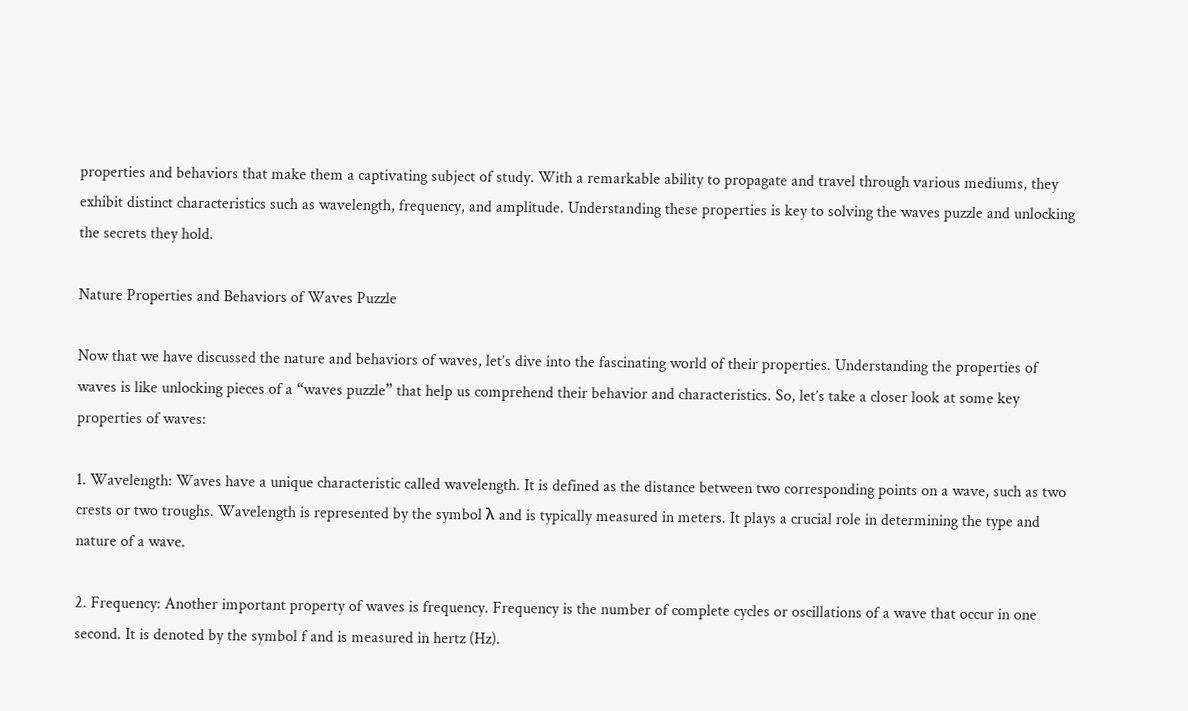properties and behaviors that make them a captivating subject of study. With a remarkable ability to propagate and travel through various mediums, they exhibit distinct characteristics such as wavelength, frequency, and amplitude. Understanding these properties is key to solving the waves puzzle and unlocking the secrets they hold.

Nature Properties and Behaviors of Waves Puzzle

Now that we have discussed the nature and behaviors of waves, let’s dive into the fascinating world of their properties. Understanding the properties of waves is like unlocking pieces of a “waves puzzle” that help us comprehend their behavior and characteristics. So, let’s take a closer look at some key properties of waves:

1. Wavelength: Waves have a unique characteristic called wavelength. It is defined as the distance between two corresponding points on a wave, such as two crests or two troughs. Wavelength is represented by the symbol λ and is typically measured in meters. It plays a crucial role in determining the type and nature of a wave.

2. Frequency: Another important property of waves is frequency. Frequency is the number of complete cycles or oscillations of a wave that occur in one second. It is denoted by the symbol f and is measured in hertz (Hz).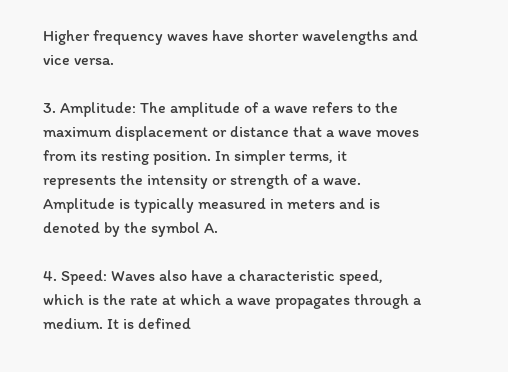Higher frequency waves have shorter wavelengths and vice versa.

3. Amplitude: The amplitude of a wave refers to the maximum displacement or distance that a wave moves from its resting position. In simpler terms, it represents the intensity or strength of a wave. Amplitude is typically measured in meters and is denoted by the symbol A.

4. Speed: Waves also have a characteristic speed, which is the rate at which a wave propagates through a medium. It is defined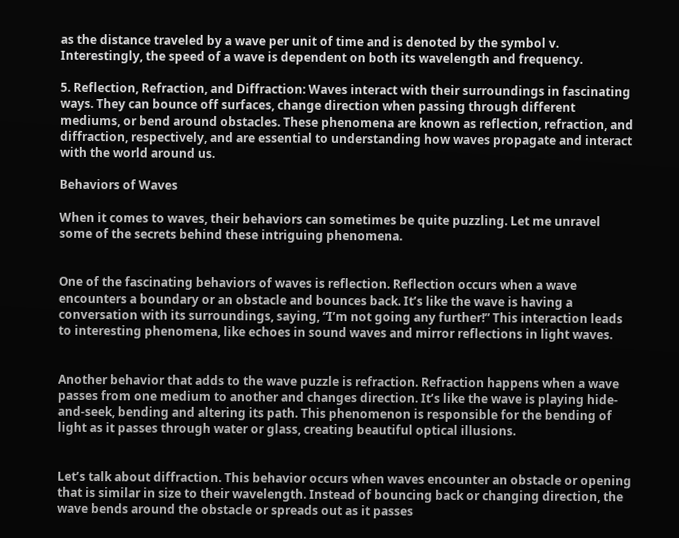as the distance traveled by a wave per unit of time and is denoted by the symbol v. Interestingly, the speed of a wave is dependent on both its wavelength and frequency.

5. Reflection, Refraction, and Diffraction: Waves interact with their surroundings in fascinating ways. They can bounce off surfaces, change direction when passing through different mediums, or bend around obstacles. These phenomena are known as reflection, refraction, and diffraction, respectively, and are essential to understanding how waves propagate and interact with the world around us.

Behaviors of Waves

When it comes to waves, their behaviors can sometimes be quite puzzling. Let me unravel some of the secrets behind these intriguing phenomena.


One of the fascinating behaviors of waves is reflection. Reflection occurs when a wave encounters a boundary or an obstacle and bounces back. It’s like the wave is having a conversation with its surroundings, saying, “I’m not going any further!” This interaction leads to interesting phenomena, like echoes in sound waves and mirror reflections in light waves.


Another behavior that adds to the wave puzzle is refraction. Refraction happens when a wave passes from one medium to another and changes direction. It’s like the wave is playing hide-and-seek, bending and altering its path. This phenomenon is responsible for the bending of light as it passes through water or glass, creating beautiful optical illusions.


Let’s talk about diffraction. This behavior occurs when waves encounter an obstacle or opening that is similar in size to their wavelength. Instead of bouncing back or changing direction, the wave bends around the obstacle or spreads out as it passes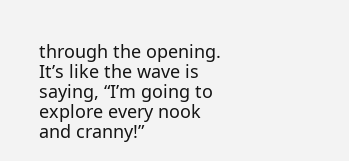through the opening. It’s like the wave is saying, “I’m going to explore every nook and cranny!”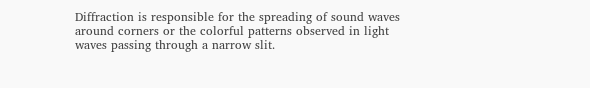Diffraction is responsible for the spreading of sound waves around corners or the colorful patterns observed in light waves passing through a narrow slit.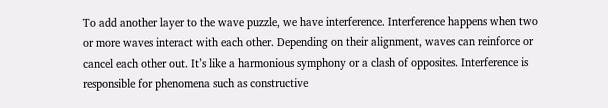To add another layer to the wave puzzle, we have interference. Interference happens when two or more waves interact with each other. Depending on their alignment, waves can reinforce or cancel each other out. It’s like a harmonious symphony or a clash of opposites. Interference is responsible for phenomena such as constructive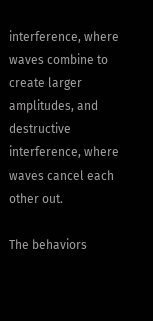interference, where waves combine to create larger amplitudes, and destructive interference, where waves cancel each other out.

The behaviors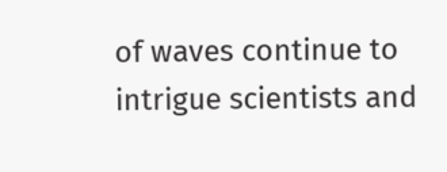of waves continue to intrigue scientists and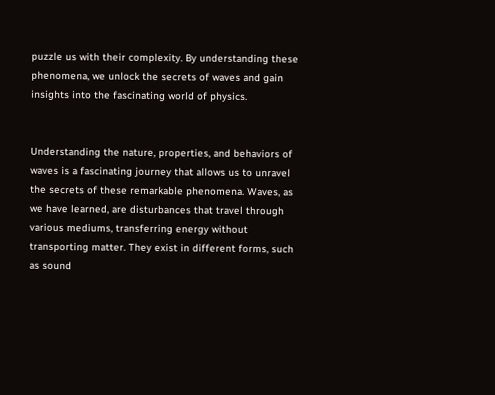puzzle us with their complexity. By understanding these phenomena, we unlock the secrets of waves and gain insights into the fascinating world of physics.


Understanding the nature, properties, and behaviors of waves is a fascinating journey that allows us to unravel the secrets of these remarkable phenomena. Waves, as we have learned, are disturbances that travel through various mediums, transferring energy without transporting matter. They exist in different forms, such as sound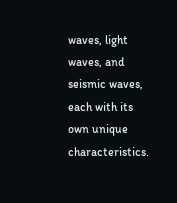waves, light waves, and seismic waves, each with its own unique characteristics.